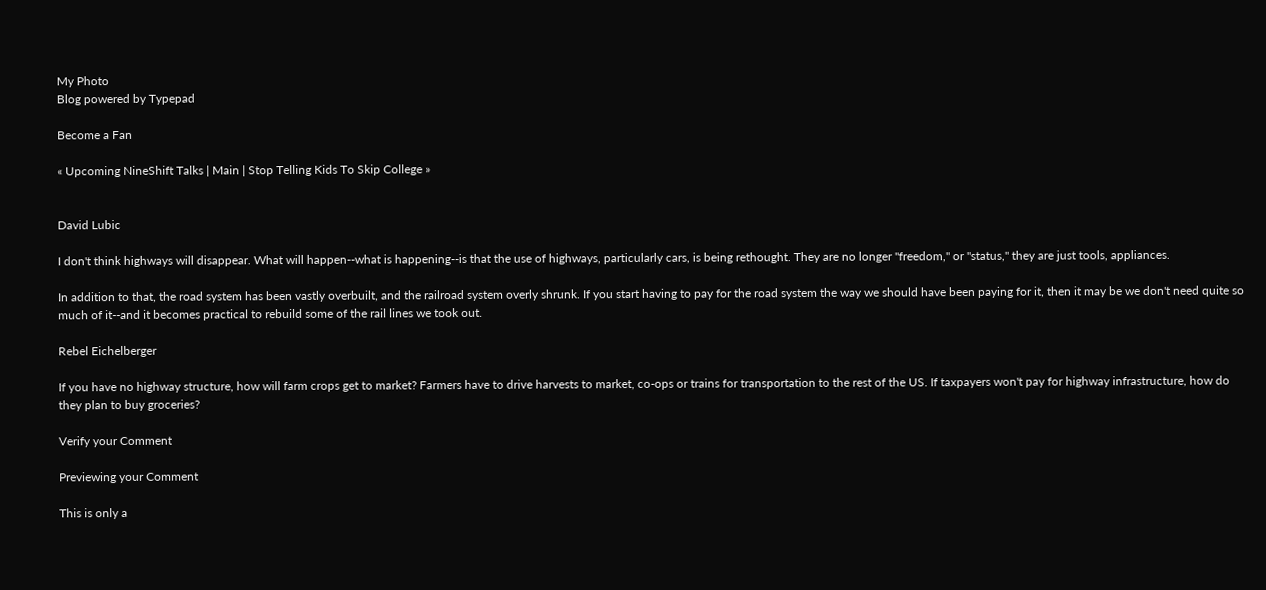My Photo
Blog powered by Typepad

Become a Fan

« Upcoming NineShift Talks | Main | Stop Telling Kids To Skip College »


David Lubic

I don't think highways will disappear. What will happen--what is happening--is that the use of highways, particularly cars, is being rethought. They are no longer "freedom," or "status," they are just tools, appliances.

In addition to that, the road system has been vastly overbuilt, and the railroad system overly shrunk. If you start having to pay for the road system the way we should have been paying for it, then it may be we don't need quite so much of it--and it becomes practical to rebuild some of the rail lines we took out.

Rebel Eichelberger

If you have no highway structure, how will farm crops get to market? Farmers have to drive harvests to market, co-ops or trains for transportation to the rest of the US. If taxpayers won't pay for highway infrastructure, how do they plan to buy groceries?

Verify your Comment

Previewing your Comment

This is only a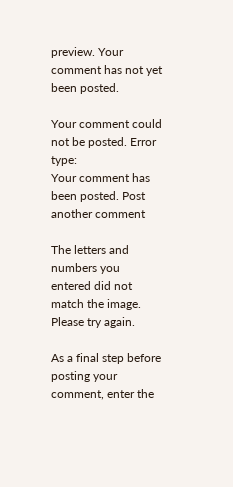preview. Your comment has not yet been posted.

Your comment could not be posted. Error type:
Your comment has been posted. Post another comment

The letters and numbers you entered did not match the image. Please try again.

As a final step before posting your comment, enter the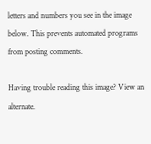letters and numbers you see in the image below. This prevents automated programs from posting comments.

Having trouble reading this image? View an alternate.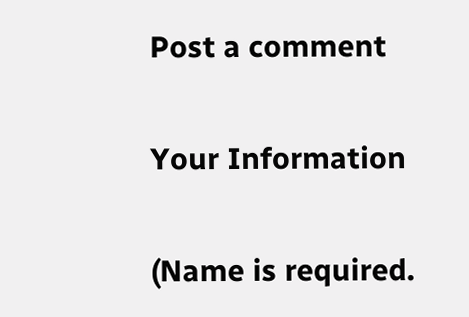Post a comment

Your Information

(Name is required.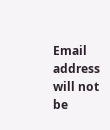Email address will not be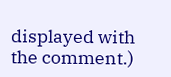displayed with the comment.)